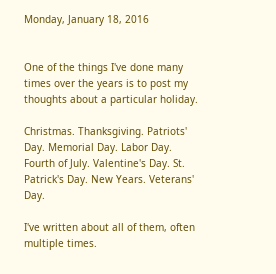Monday, January 18, 2016


One of the things I've done many times over the years is to post my thoughts about a particular holiday.

Christmas. Thanksgiving. Patriots' Day. Memorial Day. Labor Day. Fourth of July. Valentine's Day. St. Patrick's Day. New Years. Veterans' Day.

I've written about all of them, often multiple times.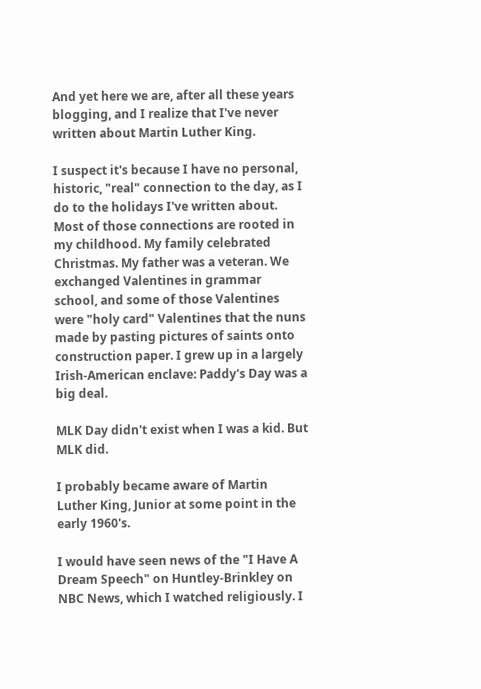And yet here we are, after all these years blogging, and I realize that I've never written about Martin Luther King.

I suspect it's because I have no personal, historic, "real" connection to the day, as I do to the holidays I've written about. Most of those connections are rooted in my childhood. My family celebrated Christmas. My father was a veteran. We exchanged Valentines in grammar school, and some of those Valentines were "holy card" Valentines that the nuns made by pasting pictures of saints onto construction paper. I grew up in a largely Irish-American enclave: Paddy's Day was a big deal.

MLK Day didn't exist when I was a kid. But MLK did.

I probably became aware of Martin Luther King, Junior at some point in the early 1960's.

I would have seen news of the "I Have A Dream Speech" on Huntley-Brinkley on NBC News, which I watched religiously. I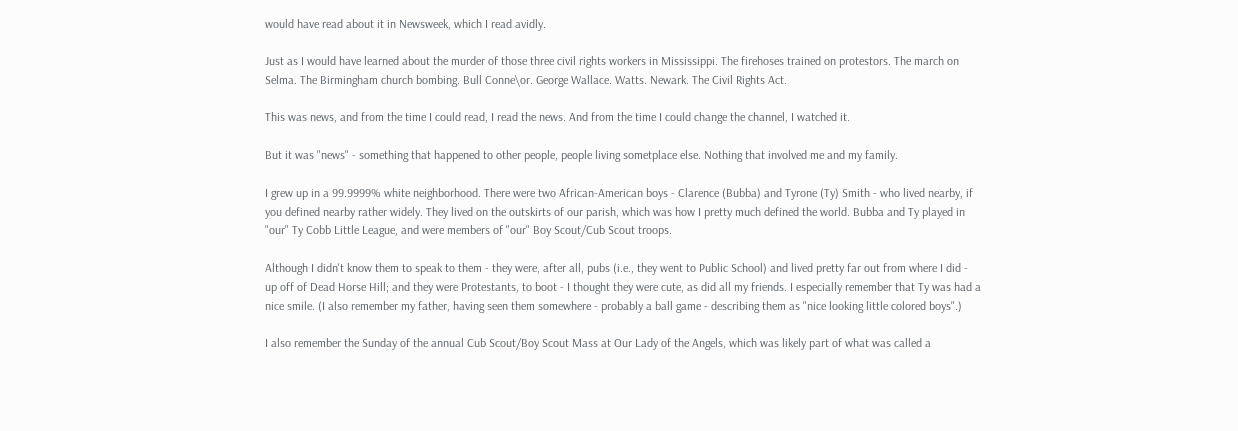would have read about it in Newsweek, which I read avidly.

Just as I would have learned about the murder of those three civil rights workers in Mississippi. The firehoses trained on protestors. The march on Selma. The Birmingham church bombing. Bull Conne\or. George Wallace. Watts. Newark. The Civil Rights Act.

This was news, and from the time I could read, I read the news. And from the time I could change the channel, I watched it.

But it was "news" - something that happened to other people, people living sometplace else. Nothing that involved me and my family.

I grew up in a 99.9999% white neighborhood. There were two African-American boys - Clarence (Bubba) and Tyrone (Ty) Smith - who lived nearby, if you defined nearby rather widely. They lived on the outskirts of our parish, which was how I pretty much defined the world. Bubba and Ty played in "our" Ty Cobb Little League, and were members of "our" Boy Scout/Cub Scout troops.

Although I didn't know them to speak to them - they were, after all, pubs (i.e., they went to Public School) and lived pretty far out from where I did - up off of Dead Horse Hill; and they were Protestants, to boot - I thought they were cute, as did all my friends. I especially remember that Ty was had a nice smile. (I also remember my father, having seen them somewhere - probably a ball game - describing them as "nice looking little colored boys".)

I also remember the Sunday of the annual Cub Scout/Boy Scout Mass at Our Lady of the Angels, which was likely part of what was called a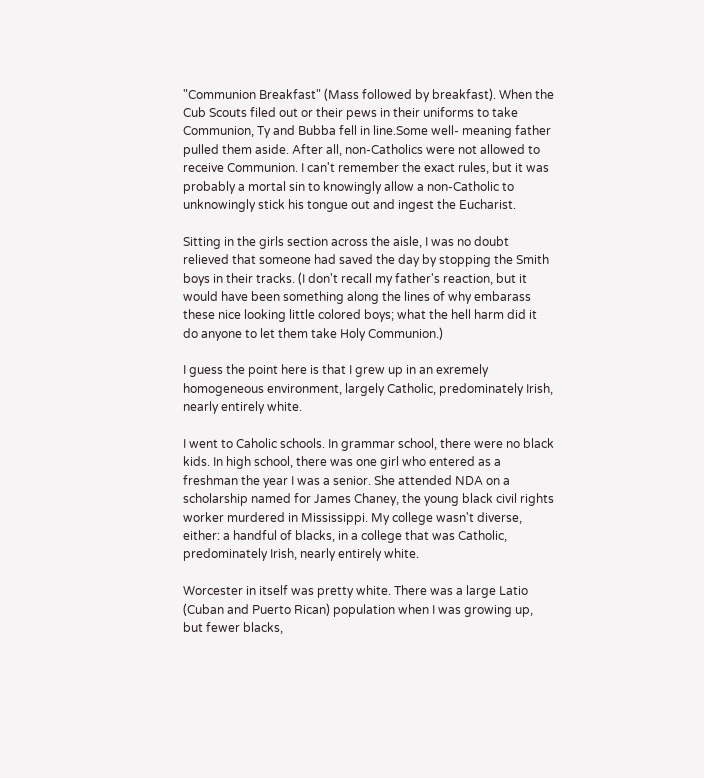"Communion Breakfast" (Mass followed by breakfast). When the Cub Scouts filed out or their pews in their uniforms to take Communion, Ty and Bubba fell in line.Some well- meaning father pulled them aside. After all, non-Catholics were not allowed to receive Communion. I can't remember the exact rules, but it was probably a mortal sin to knowingly allow a non-Catholic to unknowingly stick his tongue out and ingest the Eucharist.

Sitting in the girls section across the aisle, I was no doubt relieved that someone had saved the day by stopping the Smith boys in their tracks. (I don't recall my father's reaction, but it would have been something along the lines of why embarass these nice looking little colored boys; what the hell harm did it do anyone to let them take Holy Communion.)

I guess the point here is that I grew up in an exremely homogeneous environment, largely Catholic, predominately Irish, nearly entirely white.

I went to Caholic schools. In grammar school, there were no black kids. In high school, there was one girl who entered as a freshman the year I was a senior. She attended NDA on a scholarship named for James Chaney, the young black civil rights worker murdered in Mississippi. My college wasn't diverse, either: a handful of blacks, in a college that was Catholic, predominately Irish, nearly entirely white.

Worcester in itself was pretty white. There was a large Latio (Cuban and Puerto Rican) population when I was growing up, but fewer blacks,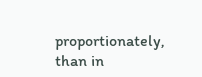proportionately, than in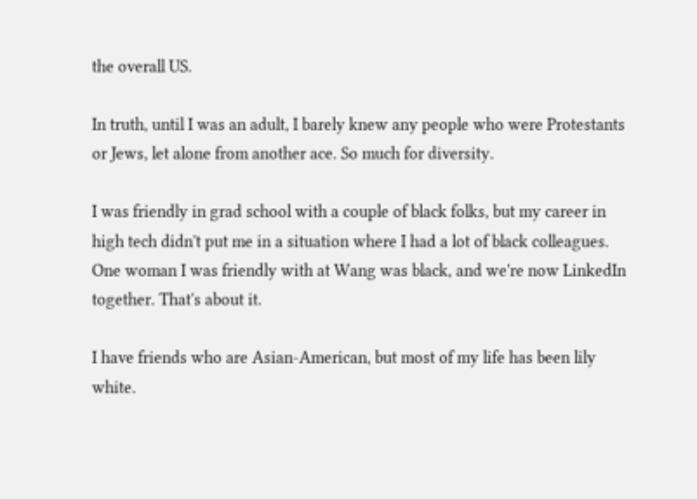the overall US.

In truth, until I was an adult, I barely knew any people who were Protestants or Jews, let alone from another ace. So much for diversity.

I was friendly in grad school with a couple of black folks, but my career in high tech didn't put me in a situation where I had a lot of black colleagues. One woman I was friendly with at Wang was black, and we're now LinkedIn together. That's about it.

I have friends who are Asian-American, but most of my life has been lily white.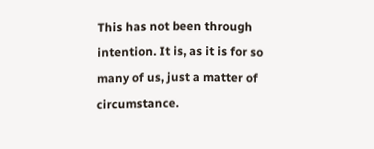This has not been through intention. It is, as it is for so many of us, just a matter of circumstance.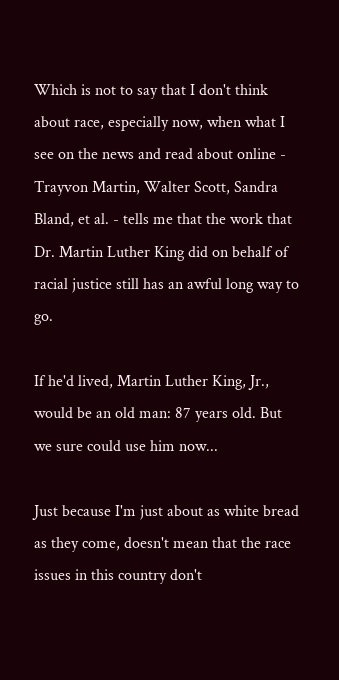Which is not to say that I don't think about race, especially now, when what I see on the news and read about online - Trayvon Martin, Walter Scott, Sandra Bland, et al. - tells me that the work that Dr. Martin Luther King did on behalf of racial justice still has an awful long way to go.

If he'd lived, Martin Luther King, Jr., would be an old man: 87 years old. But we sure could use him now...

Just because I'm just about as white bread as they come, doesn't mean that the race issues in this country don't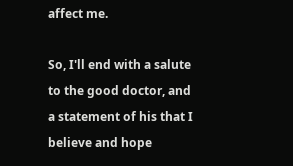affect me.

So, I'll end with a salute to the good doctor, and a statement of his that I believe and hope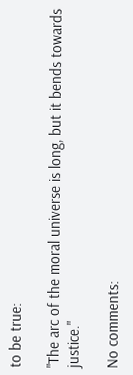to be true:

"The arc of the moral universe is long, but it bends towards justice."

No comments: